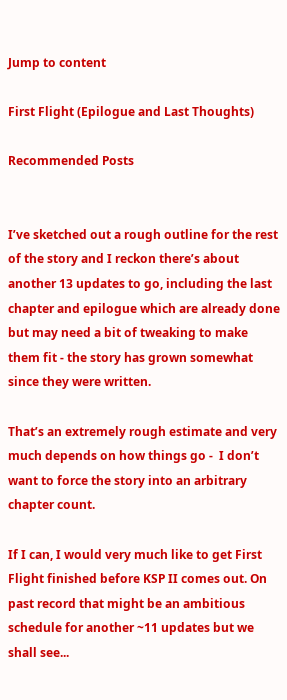Jump to content

First Flight (Epilogue and Last Thoughts)

Recommended Posts


I’ve sketched out a rough outline for the rest of the story and I reckon there’s about another 13 updates to go, including the last chapter and epilogue which are already done but may need a bit of tweaking to make them fit - the story has grown somewhat since they were written.

That’s an extremely rough estimate and very much depends on how things go -  I don’t want to force the story into an arbitrary chapter count.

If I can, I would very much like to get First Flight finished before KSP II comes out. On past record that might be an ambitious schedule for another ~11 updates but we shall see...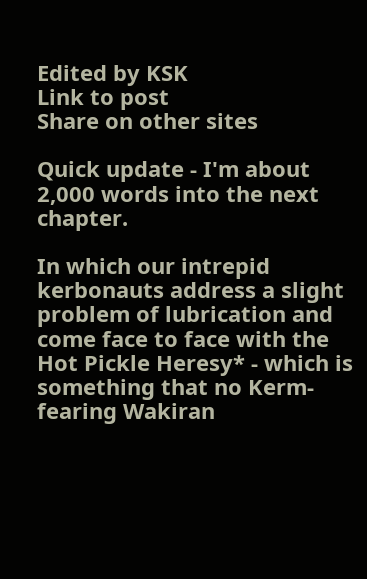Edited by KSK
Link to post
Share on other sites

Quick update - I'm about 2,000 words into the next chapter.

In which our intrepid kerbonauts address a slight problem of lubrication and come face to face with the Hot Pickle Heresy* - which is something that no Kerm-fearing Wakiran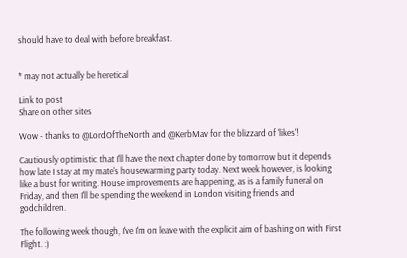should have to deal with before breakfast.


* may not actually be heretical

Link to post
Share on other sites

Wow - thanks to @LordOfTheNorth and @KerbMav for the blizzard of 'likes'!

Cautiously optimistic that I'll have the next chapter done by tomorrow but it depends how late I stay at my mate's housewarming party today. Next week however, is looking like a bust for writing. House improvements are happening, as is a family funeral on Friday, and then I'll be spending the weekend in London visiting friends and godchildren.

The following week though, I've I'm on leave with the explicit aim of bashing on with First Flight. :)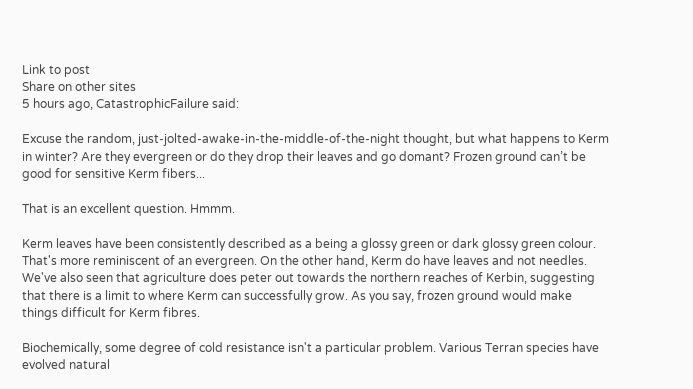Link to post
Share on other sites
5 hours ago, CatastrophicFailure said:

Excuse the random, just-jolted-awake-in-the-middle-of-the-night thought, but what happens to Kerm in winter? Are they evergreen or do they drop their leaves and go domant? Frozen ground can’t be good for sensitive Kerm fibers...

That is an excellent question. Hmmm.

Kerm leaves have been consistently described as a being a glossy green or dark glossy green colour. That's more reminiscent of an evergreen. On the other hand, Kerm do have leaves and not needles. We've also seen that agriculture does peter out towards the northern reaches of Kerbin, suggesting that there is a limit to where Kerm can successfully grow. As you say, frozen ground would make things difficult for Kerm fibres.

Biochemically, some degree of cold resistance isn't a particular problem. Various Terran species have evolved natural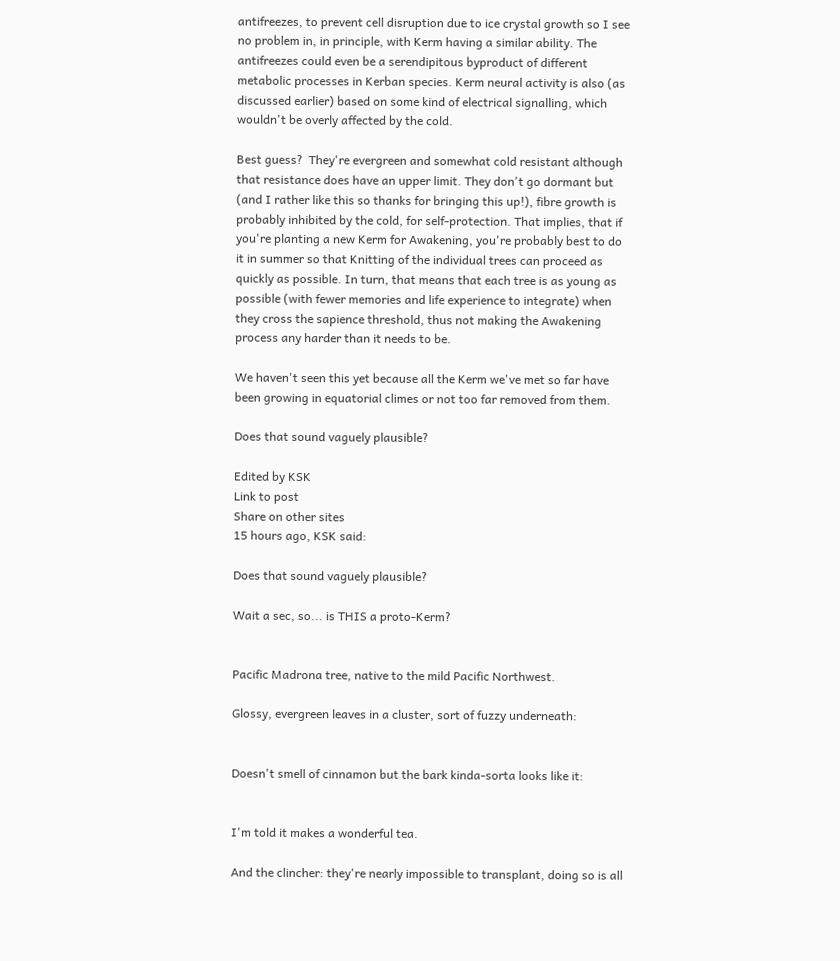antifreezes, to prevent cell disruption due to ice crystal growth so I see no problem in, in principle, with Kerm having a similar ability. The antifreezes could even be a serendipitous byproduct of different metabolic processes in Kerban species. Kerm neural activity is also (as discussed earlier) based on some kind of electrical signalling, which wouldn't be overly affected by the cold.

Best guess?  They're evergreen and somewhat cold resistant although that resistance does have an upper limit. They don't go dormant but (and I rather like this so thanks for bringing this up!), fibre growth is probably inhibited by the cold, for self-protection. That implies, that if you're planting a new Kerm for Awakening, you're probably best to do it in summer so that Knitting of the individual trees can proceed as quickly as possible. In turn, that means that each tree is as young as possible (with fewer memories and life experience to integrate) when they cross the sapience threshold, thus not making the Awakening process any harder than it needs to be.

We haven't seen this yet because all the Kerm we've met so far have been growing in equatorial climes or not too far removed from them.

Does that sound vaguely plausible?

Edited by KSK
Link to post
Share on other sites
15 hours ago, KSK said:

Does that sound vaguely plausible?

Wait a sec, so... is THIS a proto-Kerm?


Pacific Madrona tree, native to the mild Pacific Northwest.

Glossy, evergreen leaves in a cluster, sort of fuzzy underneath:


Doesn't smell of cinnamon but the bark kinda-sorta looks like it:


I'm told it makes a wonderful tea.

And the clincher: they're nearly impossible to transplant, doing so is all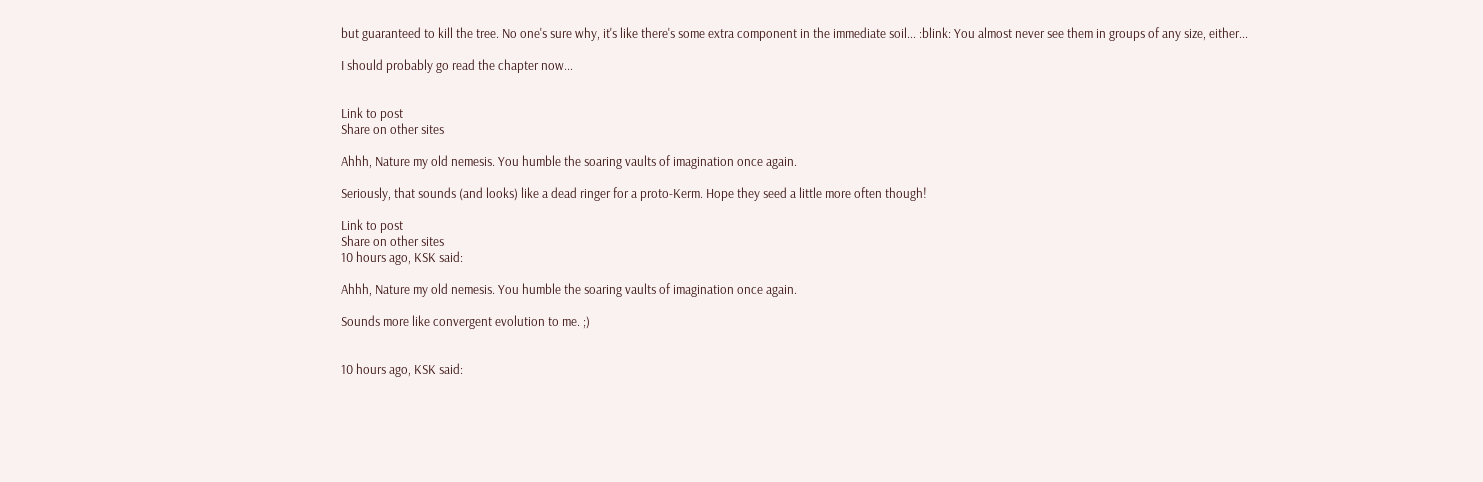but guaranteed to kill the tree. No one's sure why, it's like there's some extra component in the immediate soil... :blink: You almost never see them in groups of any size, either...

I should probably go read the chapter now...


Link to post
Share on other sites

Ahhh, Nature my old nemesis. You humble the soaring vaults of imagination once again.

Seriously, that sounds (and looks) like a dead ringer for a proto-Kerm. Hope they seed a little more often though!

Link to post
Share on other sites
10 hours ago, KSK said:

Ahhh, Nature my old nemesis. You humble the soaring vaults of imagination once again.

Sounds more like convergent evolution to me. ;)


10 hours ago, KSK said: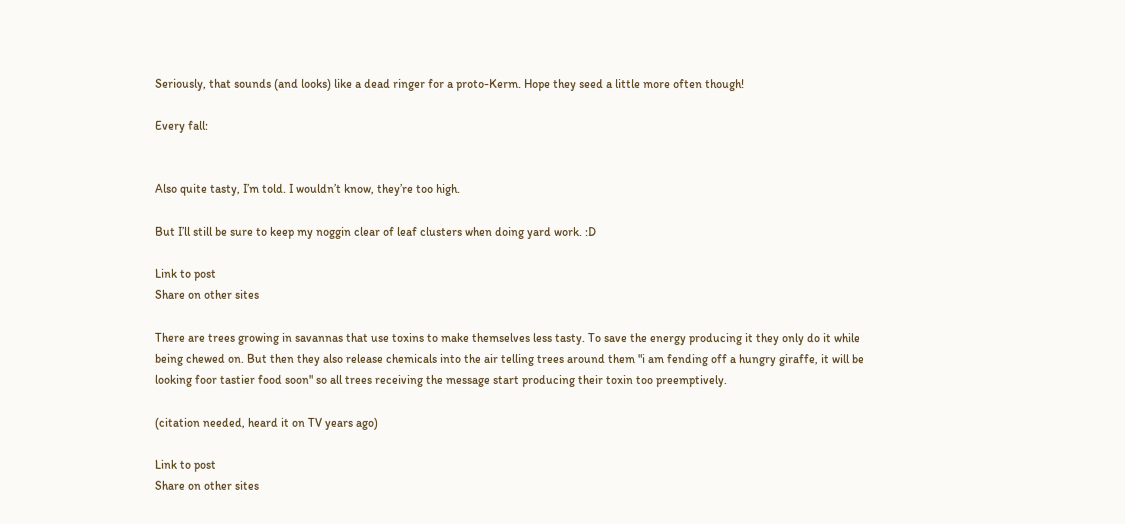Seriously, that sounds (and looks) like a dead ringer for a proto-Kerm. Hope they seed a little more often though!

Every fall:


Also quite tasty, I’m told. I wouldn’t know, they’re too high.

But I’ll still be sure to keep my noggin clear of leaf clusters when doing yard work. :D

Link to post
Share on other sites

There are trees growing in savannas that use toxins to make themselves less tasty. To save the energy producing it they only do it while being chewed on. But then they also release chemicals into the air telling trees around them "i am fending off a hungry giraffe, it will be looking foor tastier food soon" so all trees receiving the message start producing their toxin too preemptively.

(citation needed, heard it on TV years ago)

Link to post
Share on other sites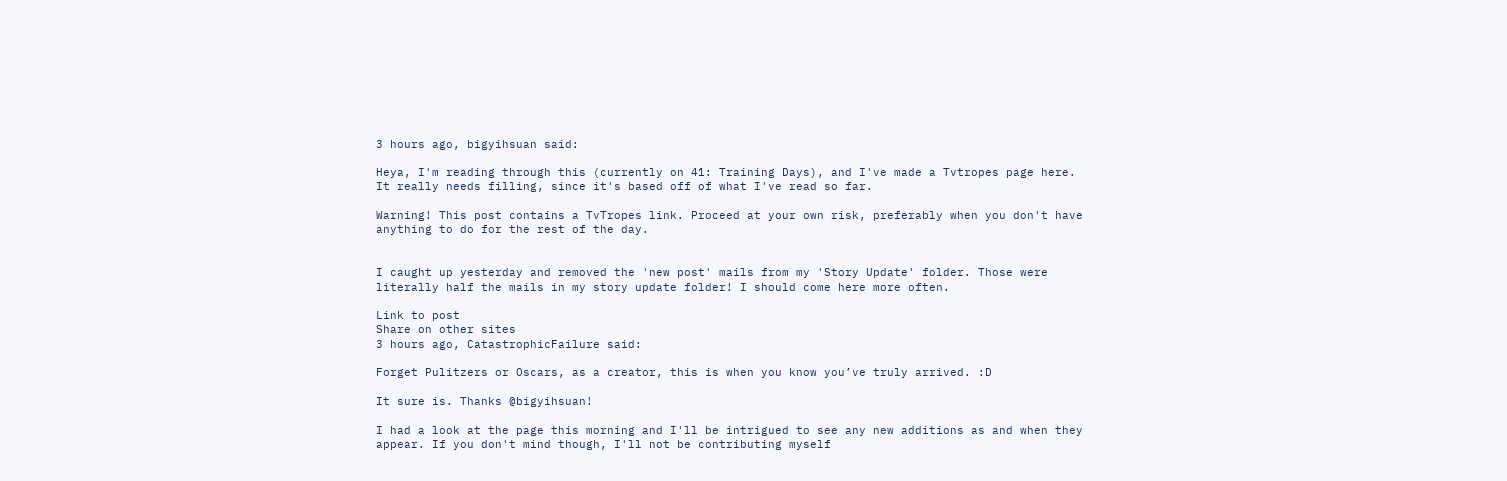3 hours ago, bigyihsuan said:

Heya, I'm reading through this (currently on 41: Training Days), and I've made a Tvtropes page here. It really needs filling, since it's based off of what I've read so far.

Warning! This post contains a TvTropes link. Proceed at your own risk, preferably when you don't have anything to do for the rest of the day.


I caught up yesterday and removed the 'new post' mails from my 'Story Update' folder. Those were literally half the mails in my story update folder! I should come here more often.

Link to post
Share on other sites
3 hours ago, CatastrophicFailure said:

Forget Pulitzers or Oscars, as a creator, this is when you know you’ve truly arrived. :D

It sure is. Thanks @bigyihsuan!

I had a look at the page this morning and I'll be intrigued to see any new additions as and when they appear. If you don't mind though, I'll not be contributing myself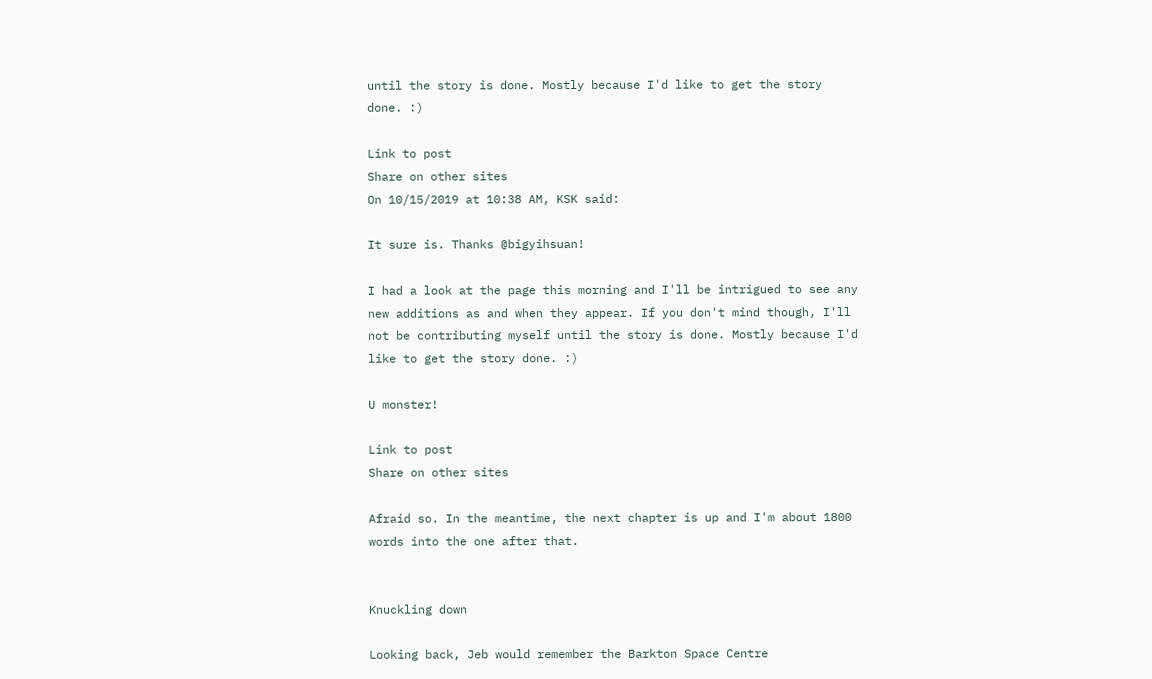until the story is done. Mostly because I'd like to get the story done. :)

Link to post
Share on other sites
On 10/15/2019 at 10:38 AM, KSK said:

It sure is. Thanks @bigyihsuan!

I had a look at the page this morning and I'll be intrigued to see any new additions as and when they appear. If you don't mind though, I'll not be contributing myself until the story is done. Mostly because I'd like to get the story done. :)

U monster!

Link to post
Share on other sites

Afraid so. In the meantime, the next chapter is up and I'm about 1800 words into the one after that.


Knuckling down

Looking back, Jeb would remember the Barkton Space Centre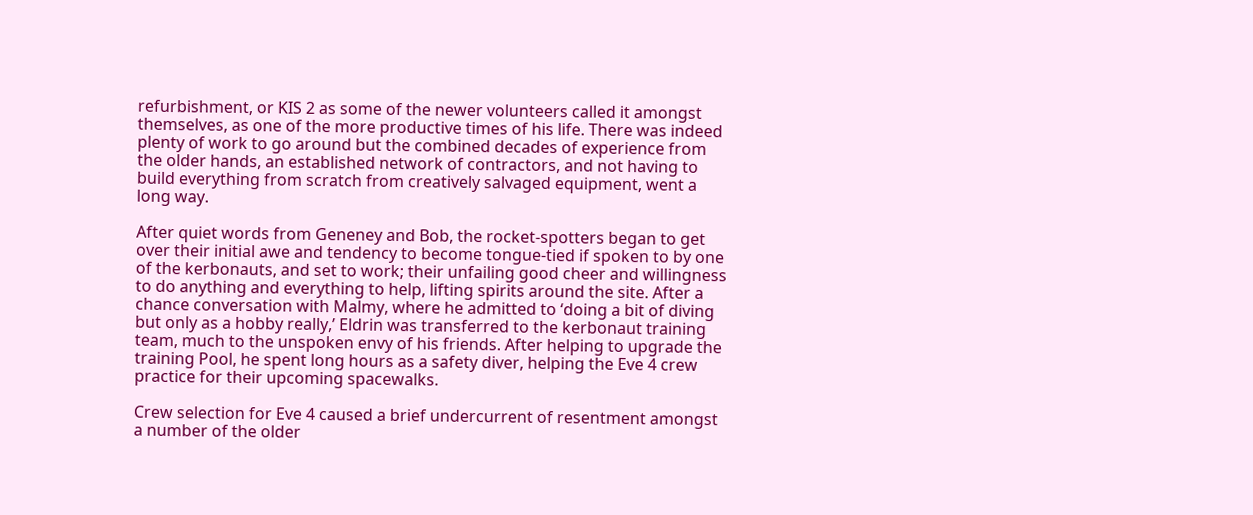refurbishment, or KIS 2 as some of the newer volunteers called it amongst themselves, as one of the more productive times of his life. There was indeed plenty of work to go around but the combined decades of experience from the older hands, an established network of contractors, and not having to build everything from scratch from creatively salvaged equipment, went a long way.

After quiet words from Geneney and Bob, the rocket-spotters began to get over their initial awe and tendency to become tongue-tied if spoken to by one of the kerbonauts, and set to work; their unfailing good cheer and willingness to do anything and everything to help, lifting spirits around the site. After a chance conversation with Malmy, where he admitted to ‘doing a bit of diving but only as a hobby really,’ Eldrin was transferred to the kerbonaut training team, much to the unspoken envy of his friends. After helping to upgrade the training Pool, he spent long hours as a safety diver, helping the Eve 4 crew practice for their upcoming spacewalks.

Crew selection for Eve 4 caused a brief undercurrent of resentment amongst a number of the older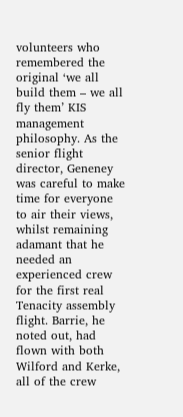volunteers who remembered the original ‘we all build them – we all fly them’ KIS management philosophy. As the senior flight director, Geneney was careful to make time for everyone to air their views, whilst remaining adamant that he needed an experienced crew for the first real Tenacity assembly flight. Barrie, he noted out, had flown with both Wilford and Kerke, all of the crew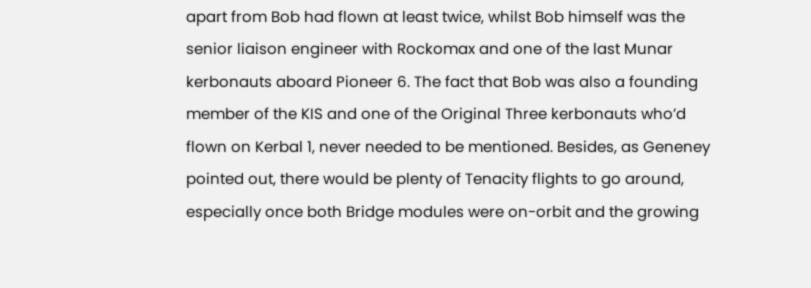apart from Bob had flown at least twice, whilst Bob himself was the senior liaison engineer with Rockomax and one of the last Munar kerbonauts aboard Pioneer 6. The fact that Bob was also a founding member of the KIS and one of the Original Three kerbonauts who’d flown on Kerbal 1, never needed to be mentioned. Besides, as Geneney pointed out, there would be plenty of Tenacity flights to go around, especially once both Bridge modules were on-orbit and the growing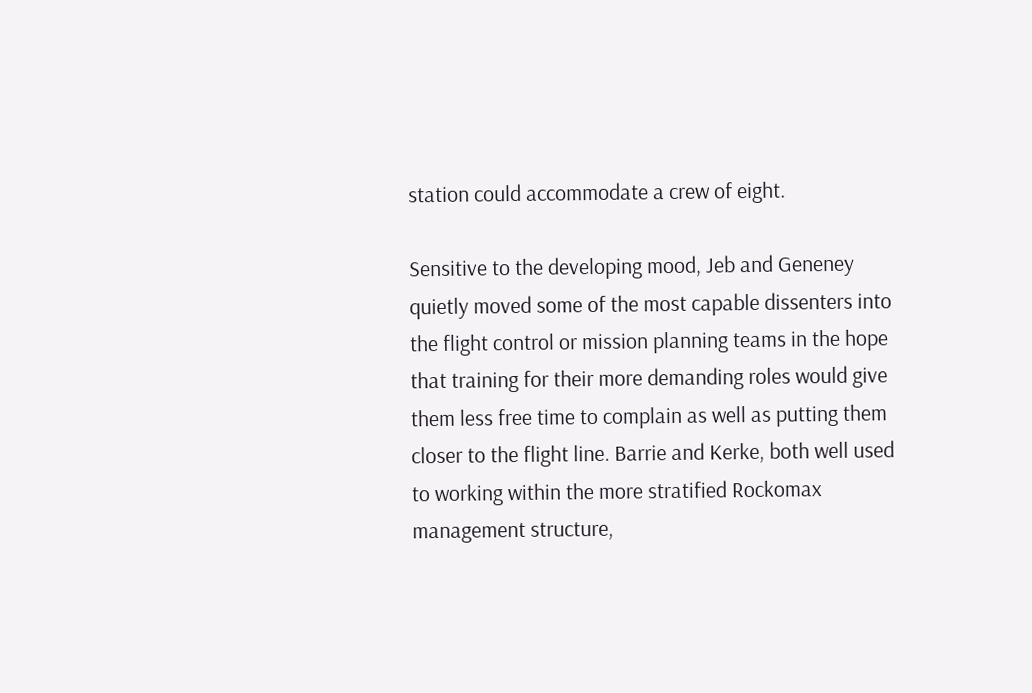station could accommodate a crew of eight.

Sensitive to the developing mood, Jeb and Geneney quietly moved some of the most capable dissenters into the flight control or mission planning teams in the hope that training for their more demanding roles would give them less free time to complain as well as putting them closer to the flight line. Barrie and Kerke, both well used to working within the more stratified Rockomax management structure,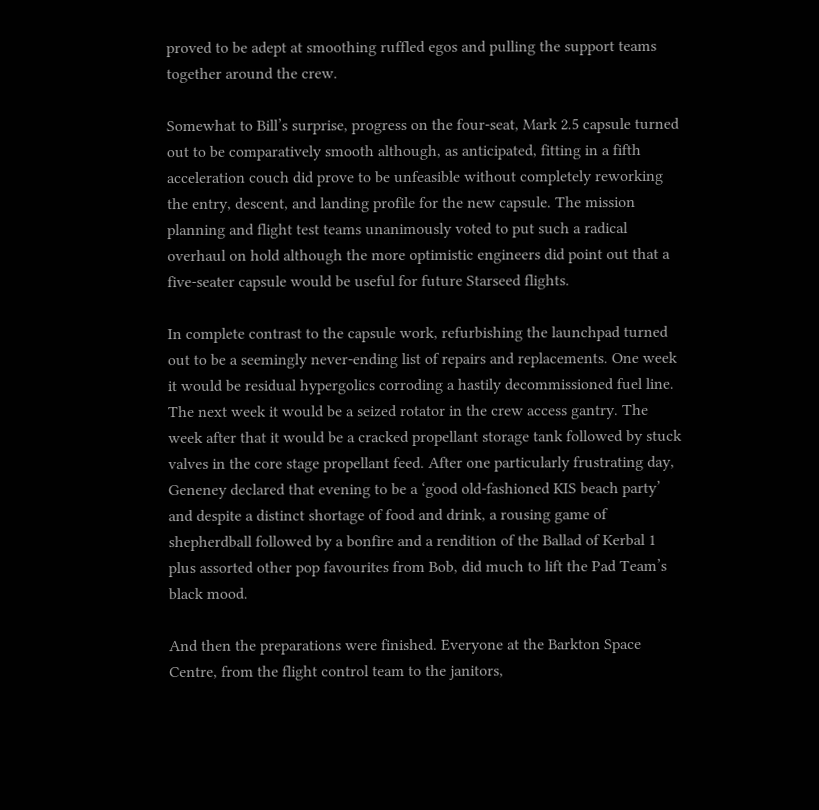proved to be adept at smoothing ruffled egos and pulling the support teams together around the crew.

Somewhat to Bill’s surprise, progress on the four-seat, Mark 2.5 capsule turned out to be comparatively smooth although, as anticipated, fitting in a fifth acceleration couch did prove to be unfeasible without completely reworking the entry, descent, and landing profile for the new capsule. The mission planning and flight test teams unanimously voted to put such a radical overhaul on hold although the more optimistic engineers did point out that a five-seater capsule would be useful for future Starseed flights.

In complete contrast to the capsule work, refurbishing the launchpad turned out to be a seemingly never-ending list of repairs and replacements. One week it would be residual hypergolics corroding a hastily decommissioned fuel line. The next week it would be a seized rotator in the crew access gantry. The week after that it would be a cracked propellant storage tank followed by stuck valves in the core stage propellant feed. After one particularly frustrating day, Geneney declared that evening to be a ‘good old-fashioned KIS beach party’ and despite a distinct shortage of food and drink, a rousing game of shepherdball followed by a bonfire and a rendition of the Ballad of Kerbal 1 plus assorted other pop favourites from Bob, did much to lift the Pad Team’s black mood.

And then the preparations were finished. Everyone at the Barkton Space Centre, from the flight control team to the janitors,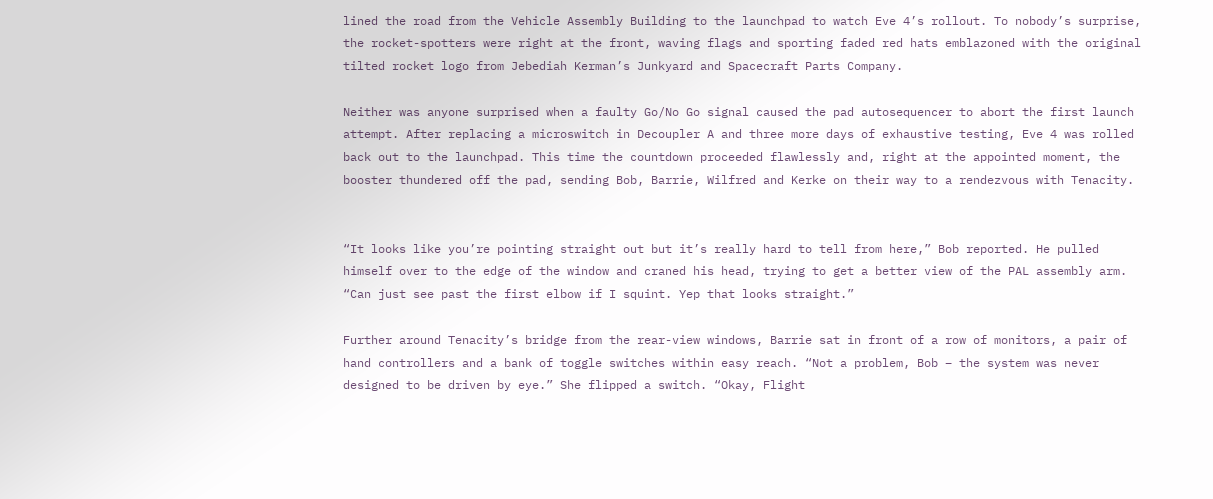lined the road from the Vehicle Assembly Building to the launchpad to watch Eve 4’s rollout. To nobody’s surprise, the rocket-spotters were right at the front, waving flags and sporting faded red hats emblazoned with the original tilted rocket logo from Jebediah Kerman’s Junkyard and Spacecraft Parts Company.

Neither was anyone surprised when a faulty Go/No Go signal caused the pad autosequencer to abort the first launch attempt. After replacing a microswitch in Decoupler A and three more days of exhaustive testing, Eve 4 was rolled back out to the launchpad. This time the countdown proceeded flawlessly and, right at the appointed moment, the booster thundered off the pad, sending Bob, Barrie, Wilfred and Kerke on their way to a rendezvous with Tenacity.


“It looks like you’re pointing straight out but it’s really hard to tell from here,” Bob reported. He pulled himself over to the edge of the window and craned his head, trying to get a better view of the PAL assembly arm. “Can just see past the first elbow if I squint. Yep that looks straight.”

Further around Tenacity’s bridge from the rear-view windows, Barrie sat in front of a row of monitors, a pair of hand controllers and a bank of toggle switches within easy reach. “Not a problem, Bob – the system was never designed to be driven by eye.” She flipped a switch. “Okay, Flight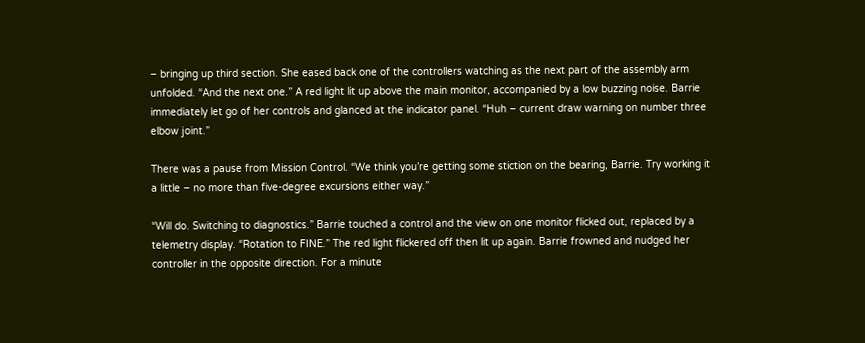– bringing up third section. She eased back one of the controllers watching as the next part of the assembly arm unfolded. “And the next one.” A red light lit up above the main monitor, accompanied by a low buzzing noise. Barrie immediately let go of her controls and glanced at the indicator panel. “Huh – current draw warning on number three elbow joint.”

There was a pause from Mission Control. “We think you’re getting some stiction on the bearing, Barrie. Try working it a little – no more than five-degree excursions either way.”

“Will do. Switching to diagnostics.” Barrie touched a control and the view on one monitor flicked out, replaced by a telemetry display. “Rotation to FINE.” The red light flickered off then lit up again. Barrie frowned and nudged her controller in the opposite direction. For a minute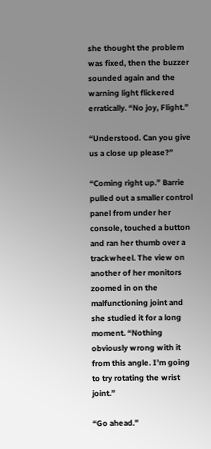she thought the problem was fixed, then the buzzer sounded again and the warning light flickered erratically. “No joy, Flight.”

“Understood. Can you give us a close up please?”

“Coming right up.” Barrie pulled out a smaller control panel from under her console, touched a button and ran her thumb over a trackwheel. The view on another of her monitors zoomed in on the malfunctioning joint and she studied it for a long moment. “Nothing obviously wrong with it from this angle. I’m going to try rotating the wrist joint.”

“Go ahead.”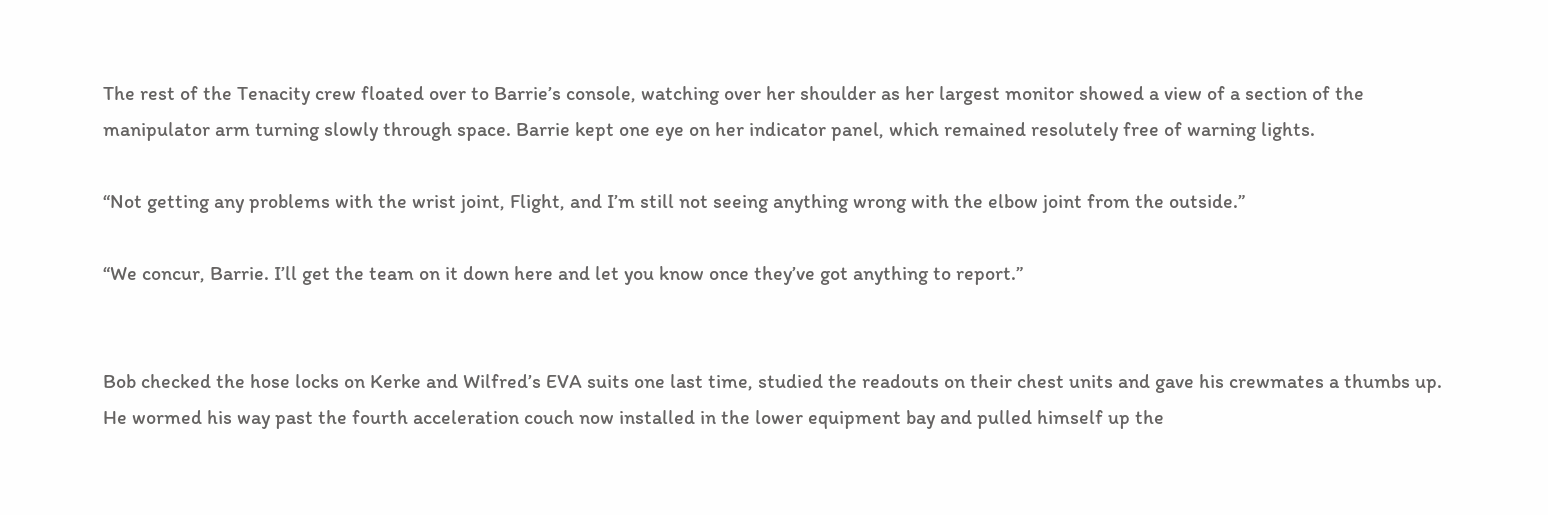The rest of the Tenacity crew floated over to Barrie’s console, watching over her shoulder as her largest monitor showed a view of a section of the manipulator arm turning slowly through space. Barrie kept one eye on her indicator panel, which remained resolutely free of warning lights.

“Not getting any problems with the wrist joint, Flight, and I’m still not seeing anything wrong with the elbow joint from the outside.”

“We concur, Barrie. I’ll get the team on it down here and let you know once they’ve got anything to report.”


Bob checked the hose locks on Kerke and Wilfred’s EVA suits one last time, studied the readouts on their chest units and gave his crewmates a thumbs up. He wormed his way past the fourth acceleration couch now installed in the lower equipment bay and pulled himself up the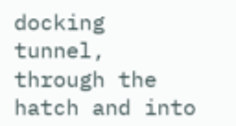docking tunnel, through the hatch and into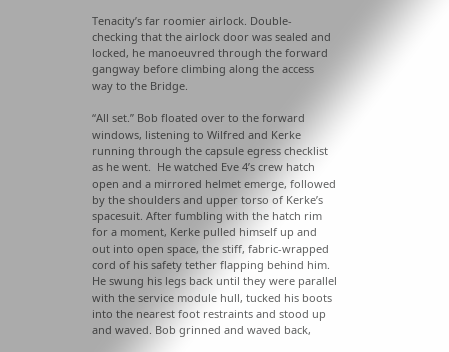Tenacity’s far roomier airlock. Double-checking that the airlock door was sealed and locked, he manoeuvred through the forward gangway before climbing along the access way to the Bridge.

“All set.” Bob floated over to the forward windows, listening to Wilfred and Kerke running through the capsule egress checklist as he went.  He watched Eve 4’s crew hatch open and a mirrored helmet emerge, followed by the shoulders and upper torso of Kerke’s spacesuit. After fumbling with the hatch rim for a moment, Kerke pulled himself up and out into open space, the stiff, fabric-wrapped cord of his safety tether flapping behind him. He swung his legs back until they were parallel with the service module hull, tucked his boots into the nearest foot restraints and stood up and waved. Bob grinned and waved back,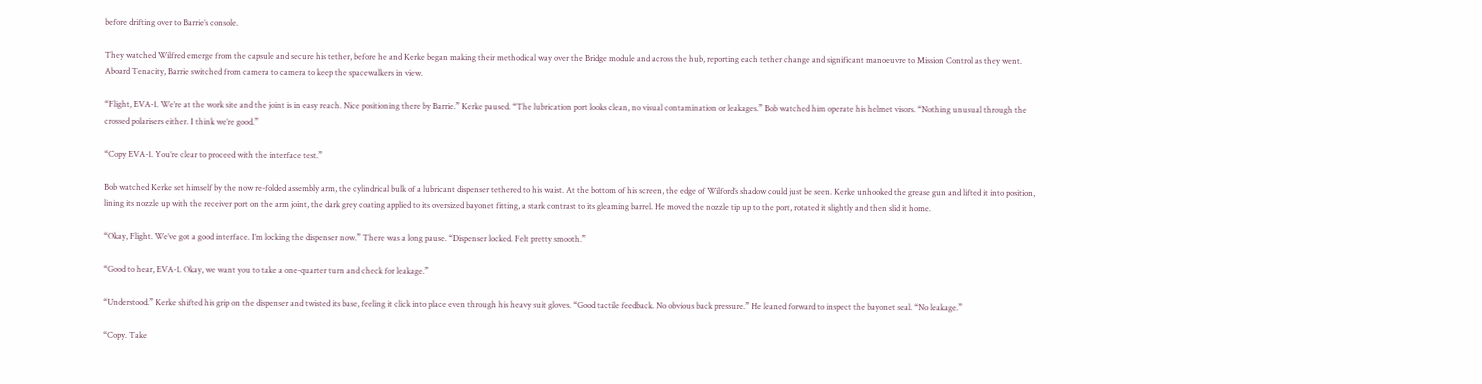before drifting over to Barrie’s console.

They watched Wilfred emerge from the capsule and secure his tether, before he and Kerke began making their methodical way over the Bridge module and across the hub, reporting each tether change and significant manoeuvre to Mission Control as they went. Aboard Tenacity, Barrie switched from camera to camera to keep the spacewalkers in view.

“Flight, EVA-1. We’re at the work site and the joint is in easy reach. Nice positioning there by Barrie.” Kerke paused. “The lubrication port looks clean, no visual contamination or leakages.” Bob watched him operate his helmet visors. “Nothing unusual through the crossed polarisers either. I think we’re good.”

“Copy EVA-1. You’re clear to proceed with the interface test.”

Bob watched Kerke set himself by the now re-folded assembly arm, the cylindrical bulk of a lubricant dispenser tethered to his waist. At the bottom of his screen, the edge of Wilford’s shadow could just be seen. Kerke unhooked the grease gun and lifted it into position, lining its nozzle up with the receiver port on the arm joint, the dark grey coating applied to its oversized bayonet fitting, a stark contrast to its gleaming barrel. He moved the nozzle tip up to the port, rotated it slightly and then slid it home.

“Okay, Flight. We’ve got a good interface. I’m locking the dispenser now.” There was a long pause. “Dispenser locked. Felt pretty smooth.”

“Good to hear, EVA-1. Okay, we want you to take a one-quarter turn and check for leakage.”

“Understood.” Kerke shifted his grip on the dispenser and twisted its base, feeling it click into place even through his heavy suit gloves. “Good tactile feedback. No obvious back pressure.” He leaned forward to inspect the bayonet seal. “No leakage.”

“Copy. Take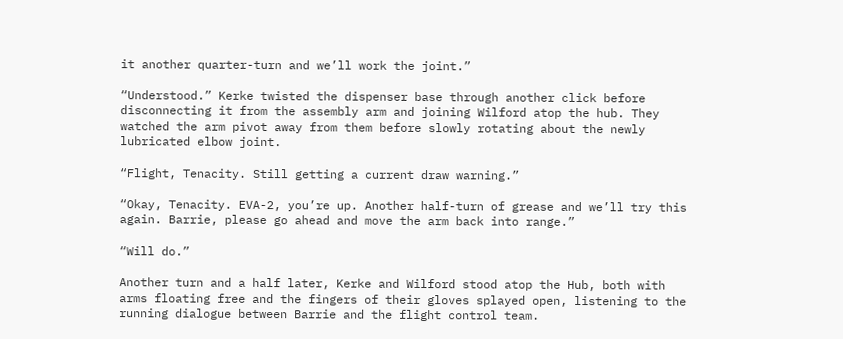it another quarter-turn and we’ll work the joint.”

“Understood.” Kerke twisted the dispenser base through another click before disconnecting it from the assembly arm and joining Wilford atop the hub. They watched the arm pivot away from them before slowly rotating about the newly lubricated elbow joint.

“Flight, Tenacity. Still getting a current draw warning.”

“Okay, Tenacity. EVA-2, you’re up. Another half-turn of grease and we’ll try this again. Barrie, please go ahead and move the arm back into range.”

“Will do.”

Another turn and a half later, Kerke and Wilford stood atop the Hub, both with arms floating free and the fingers of their gloves splayed open, listening to the running dialogue between Barrie and the flight control team.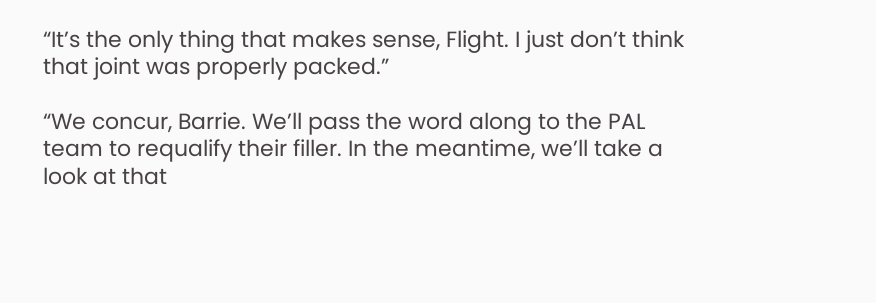“It’s the only thing that makes sense, Flight. I just don’t think that joint was properly packed.”

“We concur, Barrie. We’ll pass the word along to the PAL team to requalify their filler. In the meantime, we’ll take a look at that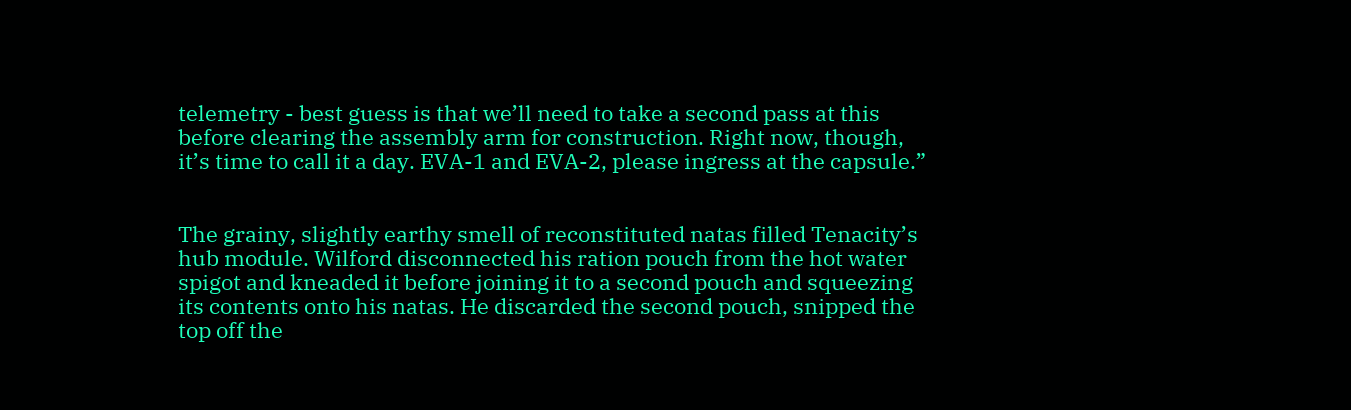telemetry - best guess is that we’ll need to take a second pass at this before clearing the assembly arm for construction. Right now, though, it’s time to call it a day. EVA-1 and EVA-2, please ingress at the capsule.”


The grainy, slightly earthy smell of reconstituted natas filled Tenacity’s hub module. Wilford disconnected his ration pouch from the hot water spigot and kneaded it before joining it to a second pouch and squeezing its contents onto his natas. He discarded the second pouch, snipped the top off the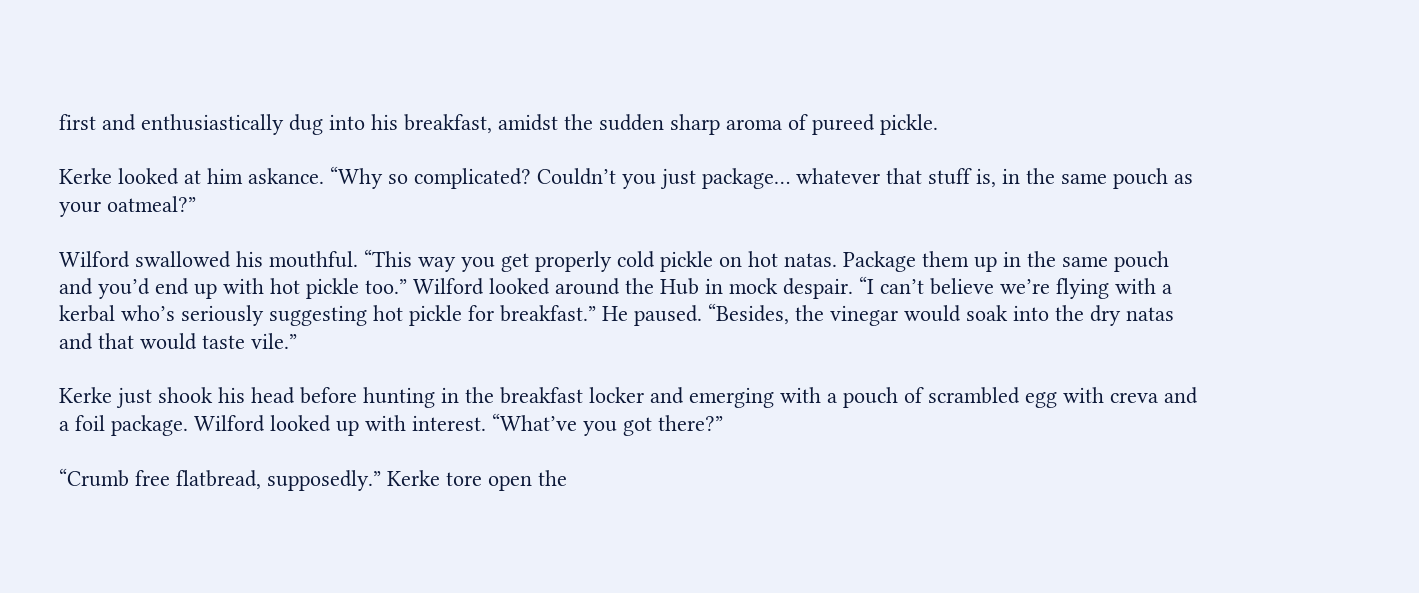first and enthusiastically dug into his breakfast, amidst the sudden sharp aroma of pureed pickle.

Kerke looked at him askance. “Why so complicated? Couldn’t you just package… whatever that stuff is, in the same pouch as your oatmeal?”

Wilford swallowed his mouthful. “This way you get properly cold pickle on hot natas. Package them up in the same pouch and you’d end up with hot pickle too.” Wilford looked around the Hub in mock despair. “I can’t believe we’re flying with a kerbal who’s seriously suggesting hot pickle for breakfast.” He paused. “Besides, the vinegar would soak into the dry natas and that would taste vile.”

Kerke just shook his head before hunting in the breakfast locker and emerging with a pouch of scrambled egg with creva and a foil package. Wilford looked up with interest. “What’ve you got there?”

“Crumb free flatbread, supposedly.” Kerke tore open the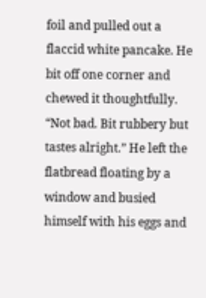foil and pulled out a flaccid white pancake. He bit off one corner and chewed it thoughtfully. “Not bad. Bit rubbery but tastes alright.” He left the flatbread floating by a window and busied himself with his eggs and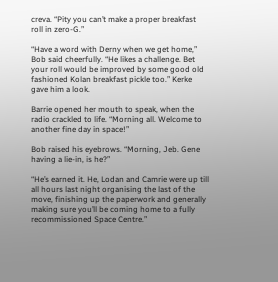creva. “Pity you can’t make a proper breakfast roll in zero-G.”

“Have a word with Derny when we get home,” Bob said cheerfully. “He likes a challenge. Bet your roll would be improved by some good old fashioned Kolan breakfast pickle too.” Kerke gave him a look.

Barrie opened her mouth to speak, when the radio crackled to life. “Morning all. Welcome to another fine day in space!”

Bob raised his eyebrows. “Morning, Jeb. Gene having a lie-in, is he?”

“He’s earned it. He, Lodan and Camrie were up till all hours last night organising the last of the move, finishing up the paperwork and generally making sure you’ll be coming home to a fully recommissioned Space Centre.”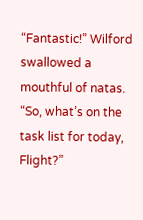“Fantastic!” Wilford swallowed a mouthful of natas. “So, what’s on the task list for today, Flight?”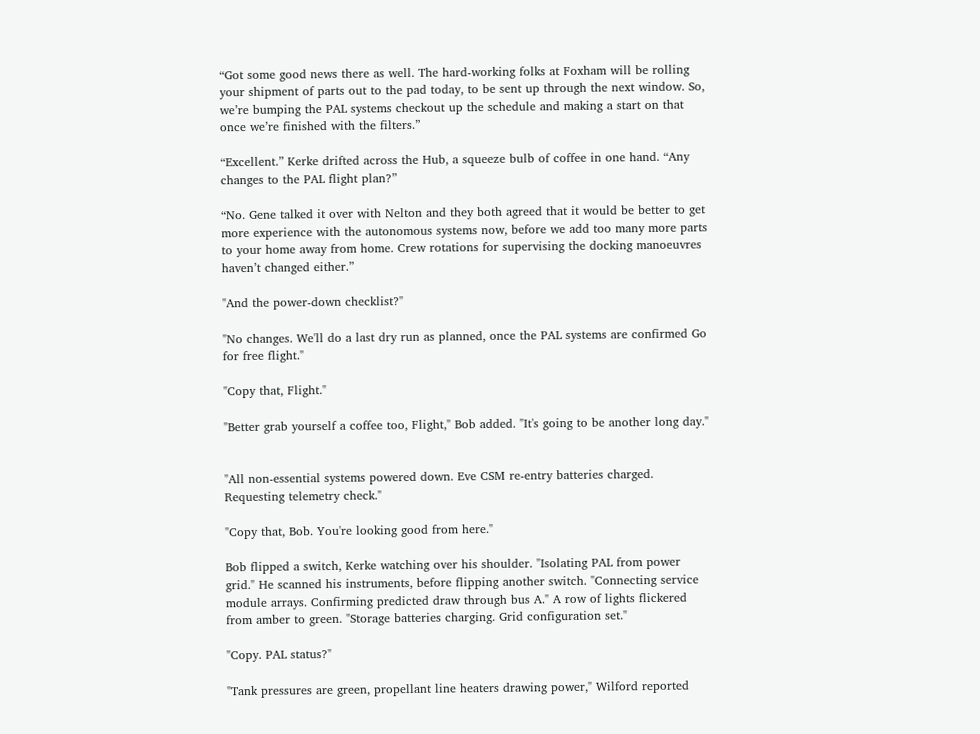“Got some good news there as well. The hard-working folks at Foxham will be rolling your shipment of parts out to the pad today, to be sent up through the next window. So, we’re bumping the PAL systems checkout up the schedule and making a start on that once we’re finished with the filters.”

“Excellent.” Kerke drifted across the Hub, a squeeze bulb of coffee in one hand. “Any changes to the PAL flight plan?”

“No. Gene talked it over with Nelton and they both agreed that it would be better to get more experience with the autonomous systems now, before we add too many more parts to your home away from home. Crew rotations for supervising the docking manoeuvres haven’t changed either.”

"And the power-down checklist?"

"No changes. We'll do a last dry run as planned, once the PAL systems are confirmed Go for free flight."

"Copy that, Flight."

"Better grab yourself a coffee too, Flight," Bob added. "It's going to be another long day."


"All non-essential systems powered down. Eve CSM re-entry batteries charged. Requesting telemetry check."

"Copy that, Bob. You're looking good from here."

Bob flipped a switch, Kerke watching over his shoulder. "Isolating PAL from power grid." He scanned his instruments, before flipping another switch. "Connecting service module arrays. Confirming predicted draw through bus A." A row of lights flickered from amber to green. "Storage batteries charging. Grid configuration set."

"Copy. PAL status?"

"Tank pressures are green, propellant line heaters drawing power," Wilford reported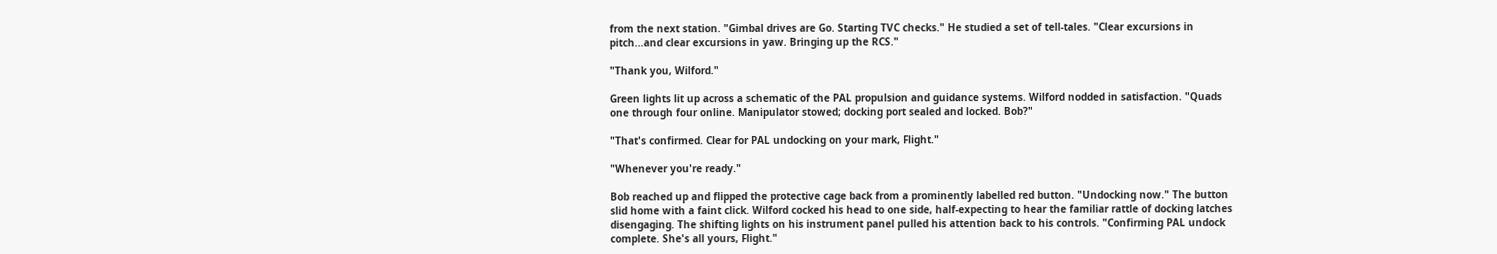from the next station. "Gimbal drives are Go. Starting TVC checks." He studied a set of tell-tales. "Clear excursions in pitch...and clear excursions in yaw. Bringing up the RCS."

"Thank you, Wilford."

Green lights lit up across a schematic of the PAL propulsion and guidance systems. Wilford nodded in satisfaction. "Quads one through four online. Manipulator stowed; docking port sealed and locked. Bob?"

"That's confirmed. Clear for PAL undocking on your mark, Flight."

"Whenever you're ready."

Bob reached up and flipped the protective cage back from a prominently labelled red button. "Undocking now." The button slid home with a faint click. Wilford cocked his head to one side, half-expecting to hear the familiar rattle of docking latches disengaging. The shifting lights on his instrument panel pulled his attention back to his controls. "Confirming PAL undock complete. She's all yours, Flight."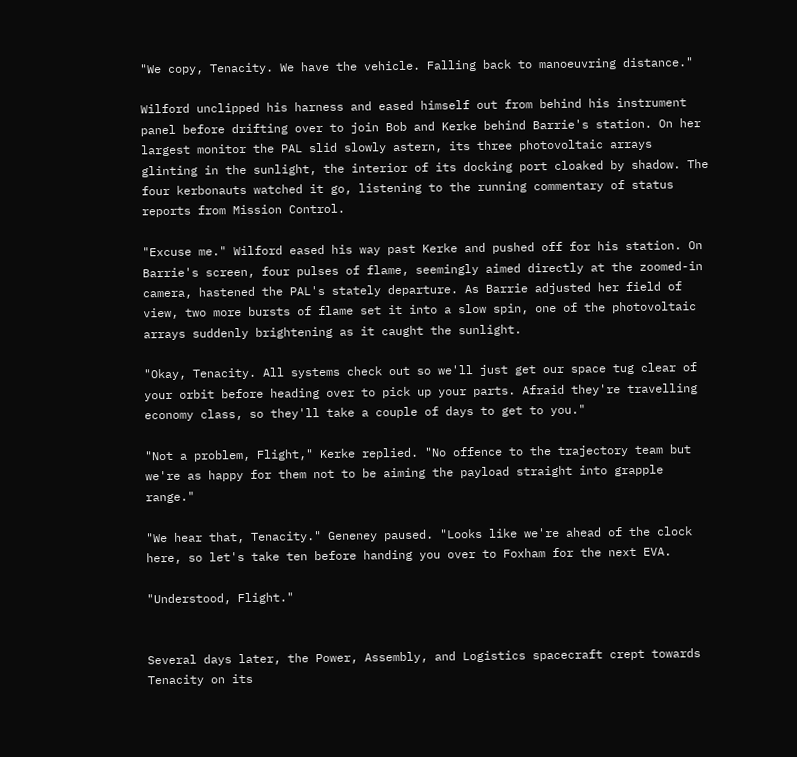"We copy, Tenacity. We have the vehicle. Falling back to manoeuvring distance."

Wilford unclipped his harness and eased himself out from behind his instrument panel before drifting over to join Bob and Kerke behind Barrie's station. On her largest monitor the PAL slid slowly astern, its three photovoltaic arrays glinting in the sunlight, the interior of its docking port cloaked by shadow. The four kerbonauts watched it go, listening to the running commentary of status reports from Mission Control.

"Excuse me." Wilford eased his way past Kerke and pushed off for his station. On Barrie's screen, four pulses of flame, seemingly aimed directly at the zoomed-in camera, hastened the PAL's stately departure. As Barrie adjusted her field of view, two more bursts of flame set it into a slow spin, one of the photovoltaic arrays suddenly brightening as it caught the sunlight.

"Okay, Tenacity. All systems check out so we'll just get our space tug clear of your orbit before heading over to pick up your parts. Afraid they're travelling economy class, so they'll take a couple of days to get to you."

"Not a problem, Flight," Kerke replied. "No offence to the trajectory team but we're as happy for them not to be aiming the payload straight into grapple range."

"We hear that, Tenacity." Geneney paused. "Looks like we're ahead of the clock here, so let's take ten before handing you over to Foxham for the next EVA.

"Understood, Flight."


Several days later, the Power, Assembly, and Logistics spacecraft crept towards Tenacity on its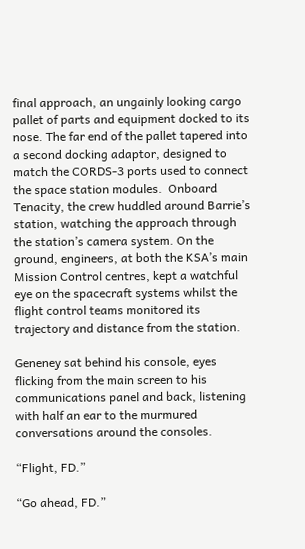final approach, an ungainly looking cargo pallet of parts and equipment docked to its nose. The far end of the pallet tapered into a second docking adaptor, designed to match the CORDS-3 ports used to connect the space station modules.  Onboard Tenacity, the crew huddled around Barrie’s station, watching the approach through the station’s camera system. On the ground, engineers, at both the KSA’s main Mission Control centres, kept a watchful eye on the spacecraft systems whilst the flight control teams monitored its trajectory and distance from the station.

Geneney sat behind his console, eyes flicking from the main screen to his communications panel and back, listening with half an ear to the murmured conversations around the consoles.

“Flight, FD.”

“Go ahead, FD.”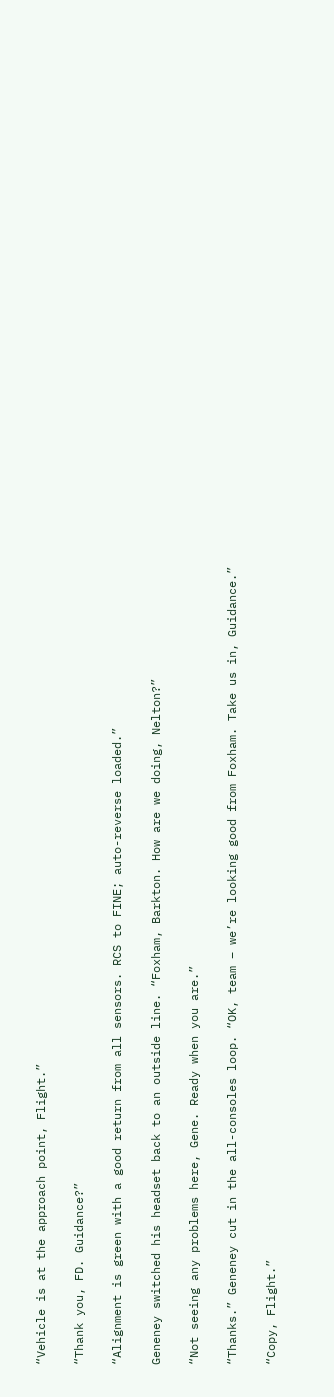“Vehicle is at the approach point, Flight.”

“Thank you, FD. Guidance?”

“Alignment is green with a good return from all sensors. RCS to FINE; auto-reverse loaded.”

Geneney switched his headset back to an outside line. “Foxham, Barkton. How are we doing, Nelton?”

“Not seeing any problems here, Gene. Ready when you are.”

“Thanks.” Geneney cut in the all-consoles loop. “OK, team – we’re looking good from Foxham. Take us in, Guidance.”

“Copy, Flight.”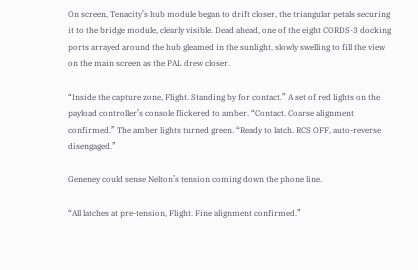On screen, Tenacity’s hub module began to drift closer, the triangular petals securing it to the bridge module, clearly visible. Dead ahead, one of the eight CORDS-3 docking ports arrayed around the hub gleamed in the sunlight, slowly swelling to fill the view on the main screen as the PAL drew closer.

“Inside the capture zone, Flight. Standing by for contact.” A set of red lights on the payload controller’s console flickered to amber. “Contact. Coarse alignment confirmed.” The amber lights turned green. “Ready to latch. RCS OFF, auto-reverse disengaged.”

Geneney could sense Nelton’s tension coming down the phone line.

“All latches at pre-tension, Flight. Fine alignment confirmed.”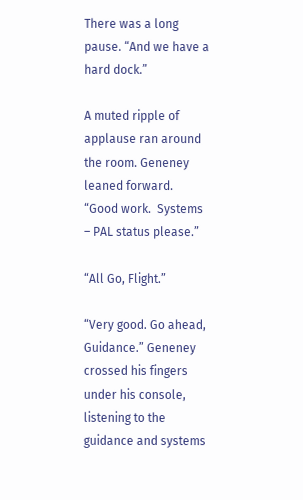There was a long pause. “And we have a hard dock.”

A muted ripple of applause ran around the room. Geneney leaned forward. “Good work.  Systems – PAL status please.”

“All Go, Flight.”

“Very good. Go ahead, Guidance.” Geneney crossed his fingers under his console, listening to the guidance and systems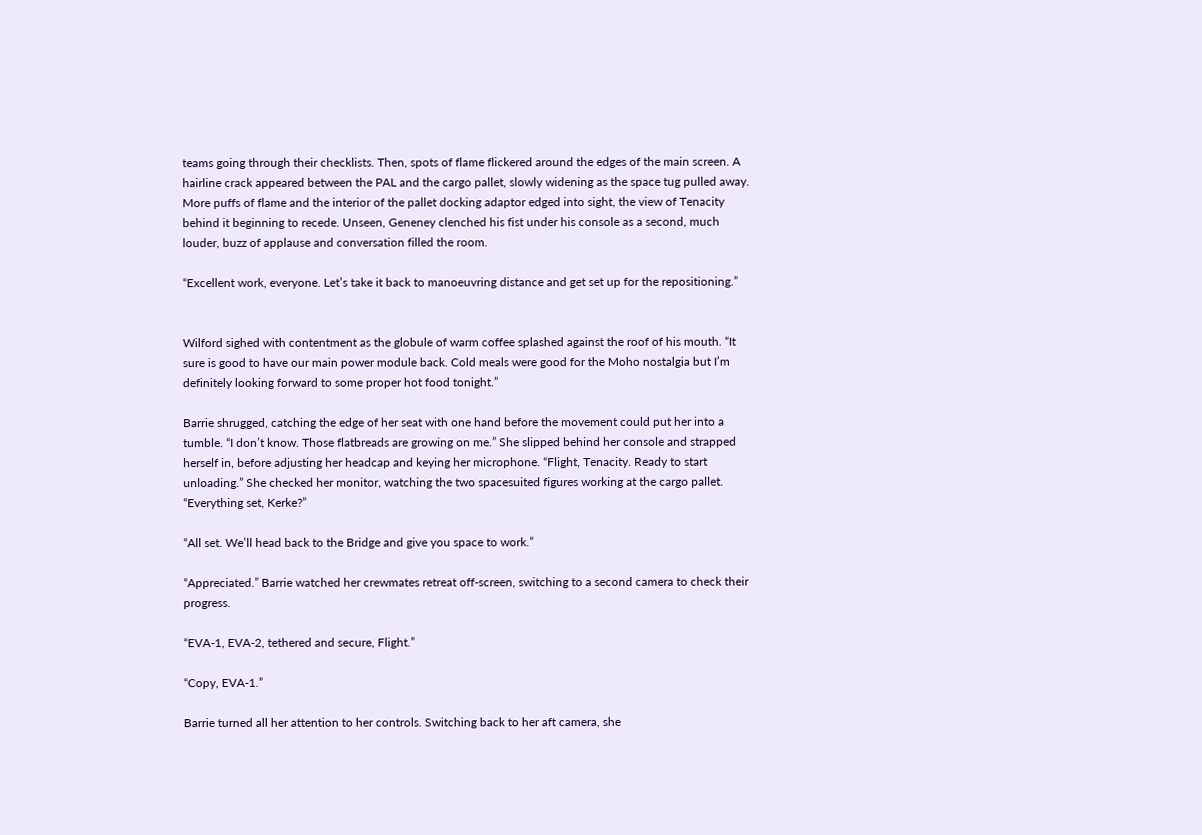teams going through their checklists. Then, spots of flame flickered around the edges of the main screen. A hairline crack appeared between the PAL and the cargo pallet, slowly widening as the space tug pulled away. More puffs of flame and the interior of the pallet docking adaptor edged into sight, the view of Tenacity behind it beginning to recede. Unseen, Geneney clenched his fist under his console as a second, much louder, buzz of applause and conversation filled the room.

“Excellent work, everyone. Let’s take it back to manoeuvring distance and get set up for the repositioning.”


Wilford sighed with contentment as the globule of warm coffee splashed against the roof of his mouth. “It sure is good to have our main power module back. Cold meals were good for the Moho nostalgia but I’m definitely looking forward to some proper hot food tonight.”

Barrie shrugged, catching the edge of her seat with one hand before the movement could put her into a tumble. “I don’t know. Those flatbreads are growing on me.” She slipped behind her console and strapped herself in, before adjusting her headcap and keying her microphone. “Flight, Tenacity. Ready to start unloading.” She checked her monitor, watching the two spacesuited figures working at the cargo pallet. “Everything set, Kerke?”

“All set. We’ll head back to the Bridge and give you space to work.”

“Appreciated.” Barrie watched her crewmates retreat off-screen, switching to a second camera to check their progress.

“EVA-1, EVA-2, tethered and secure, Flight.”

“Copy, EVA-1.”

Barrie turned all her attention to her controls. Switching back to her aft camera, she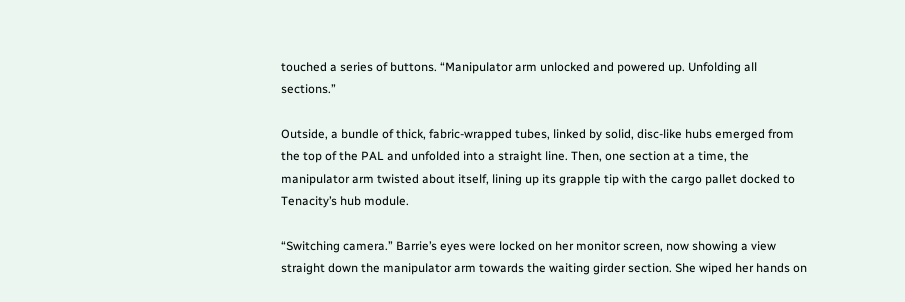touched a series of buttons. “Manipulator arm unlocked and powered up. Unfolding all sections.”

Outside, a bundle of thick, fabric-wrapped tubes, linked by solid, disc-like hubs emerged from the top of the PAL and unfolded into a straight line. Then, one section at a time, the manipulator arm twisted about itself, lining up its grapple tip with the cargo pallet docked to Tenacity’s hub module.

“Switching camera.” Barrie’s eyes were locked on her monitor screen, now showing a view straight down the manipulator arm towards the waiting girder section. She wiped her hands on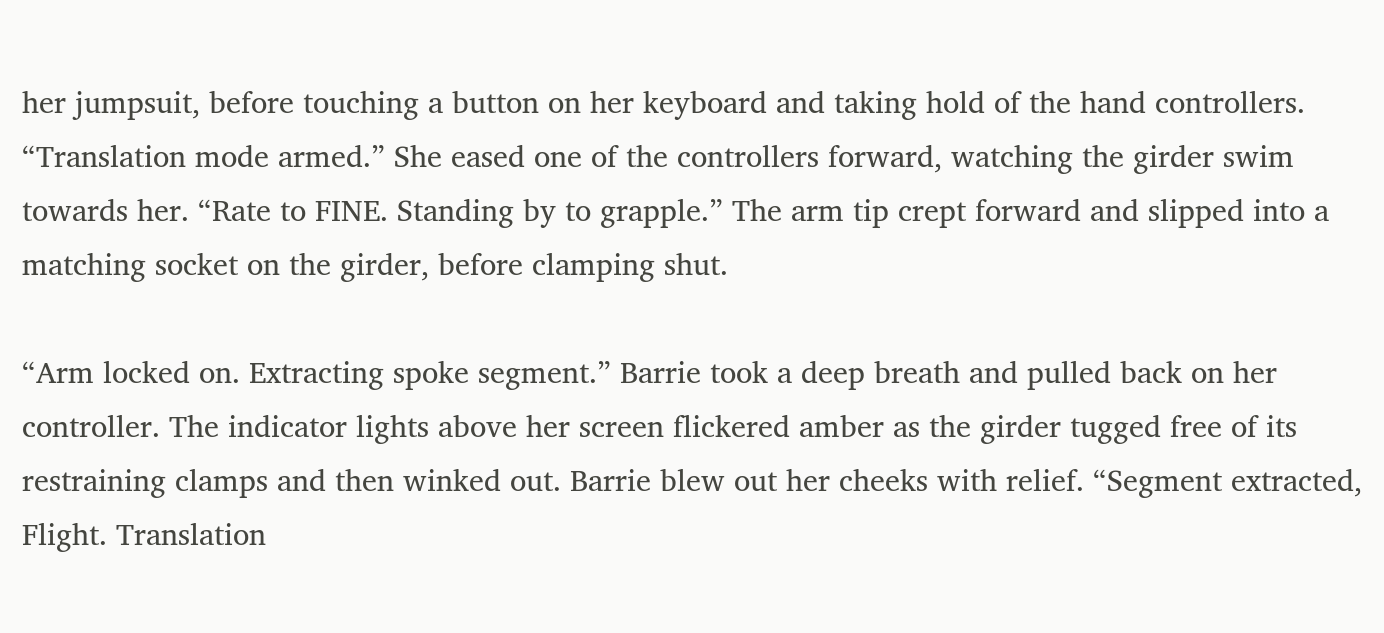her jumpsuit, before touching a button on her keyboard and taking hold of the hand controllers. “Translation mode armed.” She eased one of the controllers forward, watching the girder swim towards her. “Rate to FINE. Standing by to grapple.” The arm tip crept forward and slipped into a matching socket on the girder, before clamping shut.

“Arm locked on. Extracting spoke segment.” Barrie took a deep breath and pulled back on her controller. The indicator lights above her screen flickered amber as the girder tugged free of its restraining clamps and then winked out. Barrie blew out her cheeks with relief. “Segment extracted, Flight. Translation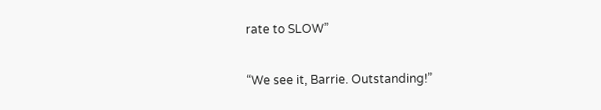rate to SLOW”

“We see it, Barrie. Outstanding!”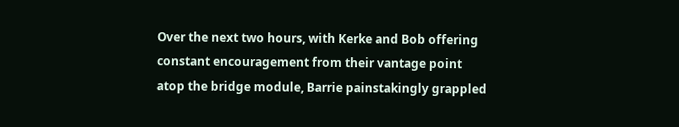Over the next two hours, with Kerke and Bob offering constant encouragement from their vantage point atop the bridge module, Barrie painstakingly grappled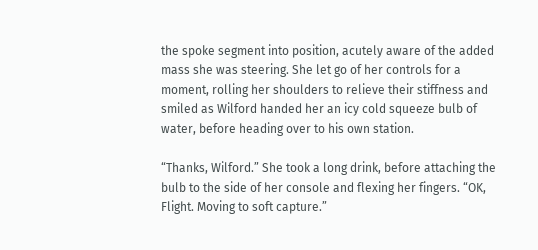the spoke segment into position, acutely aware of the added mass she was steering. She let go of her controls for a moment, rolling her shoulders to relieve their stiffness and smiled as Wilford handed her an icy cold squeeze bulb of water, before heading over to his own station.

“Thanks, Wilford.” She took a long drink, before attaching the bulb to the side of her console and flexing her fingers. “OK, Flight. Moving to soft capture.”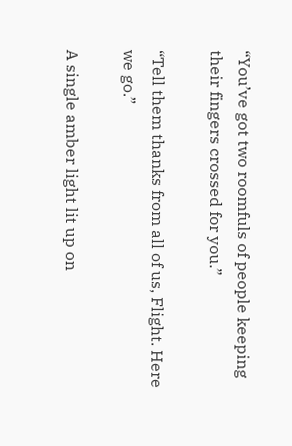“You’ve got two roomfuls of people keeping their fingers crossed for you.”

“Tell them thanks from all of us, Flight. Here we go.”

A single amber light lit up on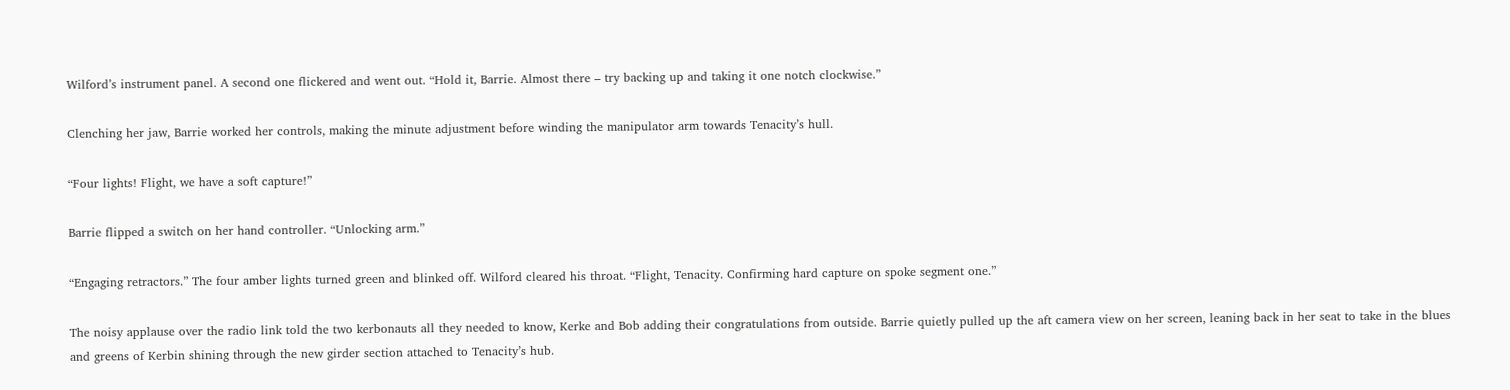Wilford’s instrument panel. A second one flickered and went out. “Hold it, Barrie. Almost there – try backing up and taking it one notch clockwise.”

Clenching her jaw, Barrie worked her controls, making the minute adjustment before winding the manipulator arm towards Tenacity’s hull.

“Four lights! Flight, we have a soft capture!”

Barrie flipped a switch on her hand controller. “Unlocking arm.”

“Engaging retractors.” The four amber lights turned green and blinked off. Wilford cleared his throat. “Flight, Tenacity. Confirming hard capture on spoke segment one.”

The noisy applause over the radio link told the two kerbonauts all they needed to know, Kerke and Bob adding their congratulations from outside. Barrie quietly pulled up the aft camera view on her screen, leaning back in her seat to take in the blues and greens of Kerbin shining through the new girder section attached to Tenacity’s hub.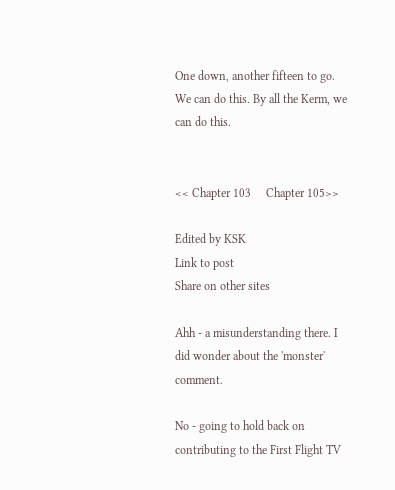One down, another fifteen to go. We can do this. By all the Kerm, we can do this.


<< Chapter 103     Chapter 105>>

Edited by KSK
Link to post
Share on other sites

Ahh - a misunderstanding there. I did wonder about the 'monster' comment.

No - going to hold back on contributing to the First Flight TV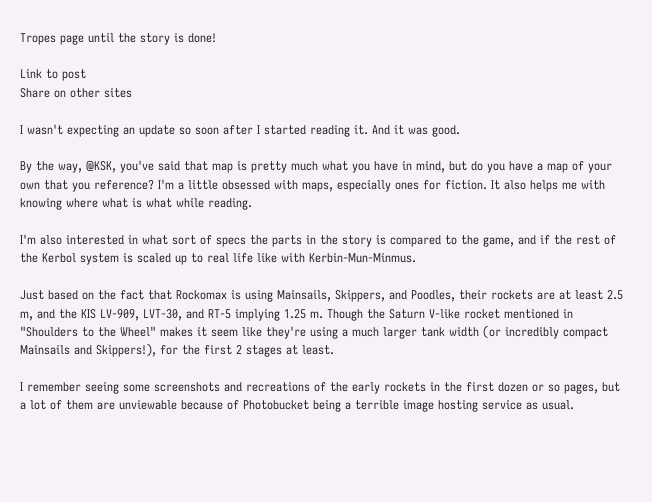Tropes page until the story is done!

Link to post
Share on other sites

I wasn't expecting an update so soon after I started reading it. And it was good.

By the way, @KSK, you've said that map is pretty much what you have in mind, but do you have a map of your own that you reference? I'm a little obsessed with maps, especially ones for fiction. It also helps me with knowing where what is what while reading.

I'm also interested in what sort of specs the parts in the story is compared to the game, and if the rest of the Kerbol system is scaled up to real life like with Kerbin-Mun-Minmus.

Just based on the fact that Rockomax is using Mainsails, Skippers, and Poodles, their rockets are at least 2.5 m, and the KIS LV-909, LVT-30, and RT-5 implying 1.25 m. Though the Saturn V-like rocket mentioned in "Shoulders to the Wheel" makes it seem like they're using a much larger tank width (or incredibly compact Mainsails and Skippers!), for the first 2 stages at least.

I remember seeing some screenshots and recreations of the early rockets in the first dozen or so pages, but a lot of them are unviewable because of Photobucket being a terrible image hosting service as usual.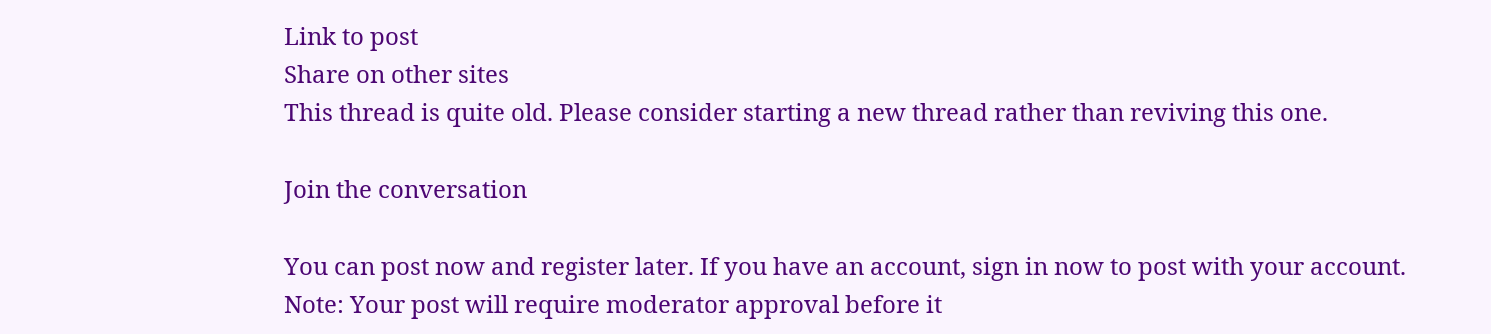Link to post
Share on other sites
This thread is quite old. Please consider starting a new thread rather than reviving this one.

Join the conversation

You can post now and register later. If you have an account, sign in now to post with your account.
Note: Your post will require moderator approval before it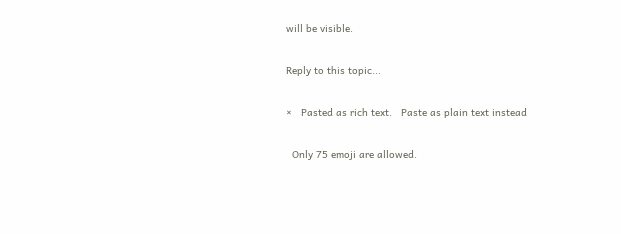will be visible.

Reply to this topic...

×   Pasted as rich text.   Paste as plain text instead

  Only 75 emoji are allowed.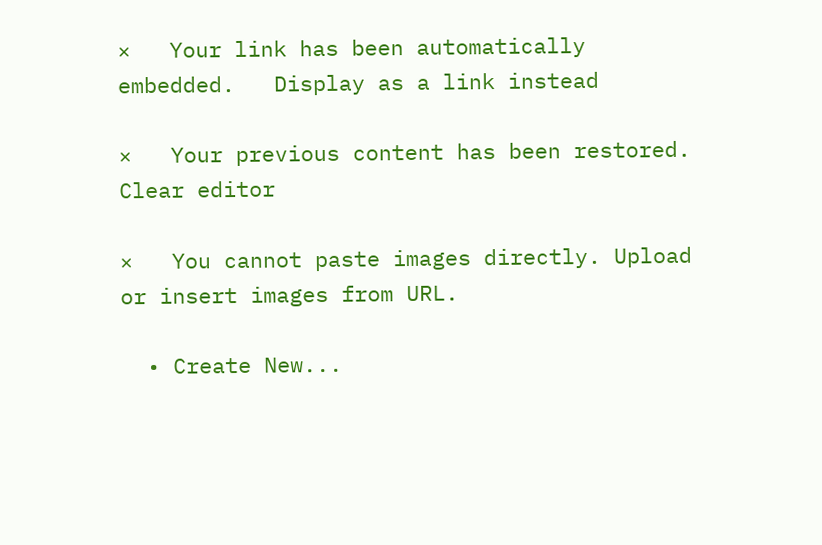×   Your link has been automatically embedded.   Display as a link instead

×   Your previous content has been restored.   Clear editor

×   You cannot paste images directly. Upload or insert images from URL.

  • Create New...